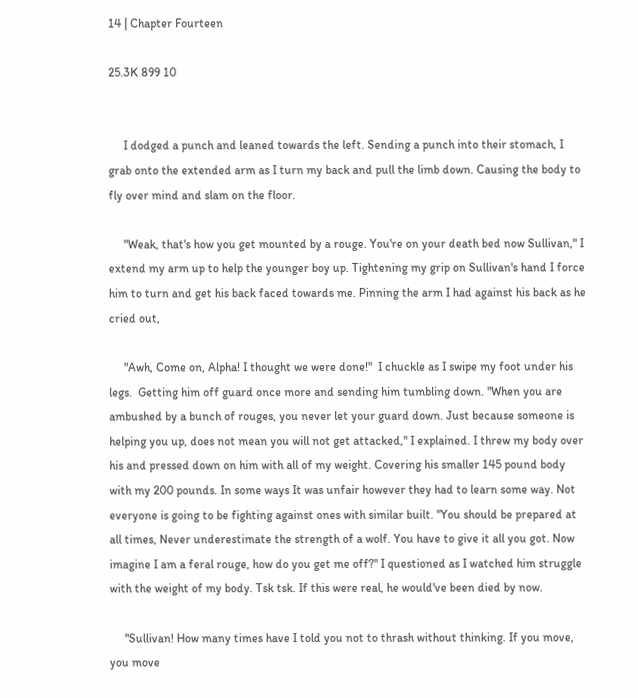14 | Chapter Fourteen

25.3K 899 10


     I dodged a punch and leaned towards the left. Sending a punch into their stomach, I grab onto the extended arm as I turn my back and pull the limb down. Causing the body to fly over mind and slam on the floor.

     "Weak, that's how you get mounted by a rouge. You're on your death bed now Sullivan," I extend my arm up to help the younger boy up. Tightening my grip on Sullivan's hand I force him to turn and get his back faced towards me. Pinning the arm I had against his back as he cried out,

     "Awh, Come on, Alpha! I thought we were done!"  I chuckle as I swipe my foot under his legs.  Getting him off guard once more and sending him tumbling down. "When you are ambushed by a bunch of rouges, you never let your guard down. Just because someone is helping you up, does not mean you will not get attacked," I explained. I threw my body over his and pressed down on him with all of my weight. Covering his smaller 145 pound body with my 200 pounds. In some ways It was unfair however they had to learn some way. Not everyone is going to be fighting against ones with similar built. "You should be prepared at all times, Never underestimate the strength of a wolf. You have to give it all you got. Now imagine I am a feral rouge, how do you get me off?" I questioned as I watched him struggle with the weight of my body. Tsk tsk. If this were real, he would've been died by now.

     "Sullivan! How many times have I told you not to thrash without thinking. If you move, you move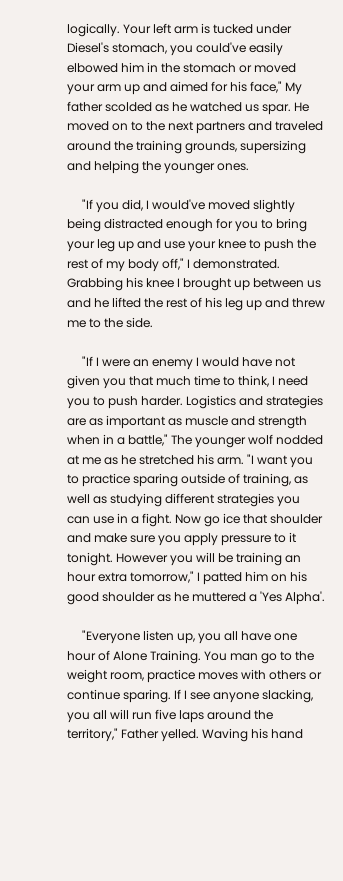logically. Your left arm is tucked under Diesel's stomach, you could've easily elbowed him in the stomach or moved your arm up and aimed for his face," My father scolded as he watched us spar. He moved on to the next partners and traveled around the training grounds, supersizing and helping the younger ones.

     "If you did, I would've moved slightly being distracted enough for you to bring your leg up and use your knee to push the rest of my body off," I demonstrated. Grabbing his knee I brought up between us and he lifted the rest of his leg up and threw me to the side.

     "If I were an enemy I would have not given you that much time to think, I need you to push harder. Logistics and strategies are as important as muscle and strength when in a battle," The younger wolf nodded at me as he stretched his arm. "I want you to practice sparing outside of training, as well as studying different strategies you can use in a fight. Now go ice that shoulder and make sure you apply pressure to it tonight. However you will be training an hour extra tomorrow," I patted him on his good shoulder as he muttered a 'Yes Alpha'.

     "Everyone listen up, you all have one hour of Alone Training. You man go to the weight room, practice moves with others or continue sparing. If I see anyone slacking, you all will run five laps around the territory," Father yelled. Waving his hand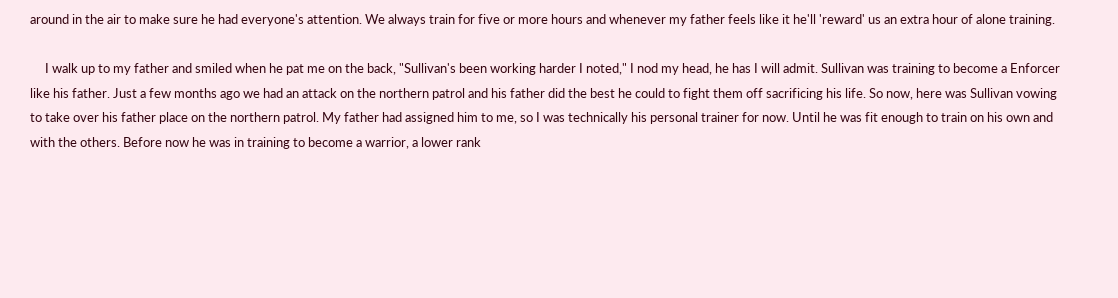around in the air to make sure he had everyone's attention. We always train for five or more hours and whenever my father feels like it he'll 'reward' us an extra hour of alone training.

     I walk up to my father and smiled when he pat me on the back, "Sullivan's been working harder I noted," I nod my head, he has I will admit. Sullivan was training to become a Enforcer like his father. Just a few months ago we had an attack on the northern patrol and his father did the best he could to fight them off sacrificing his life. So now, here was Sullivan vowing to take over his father place on the northern patrol. My father had assigned him to me, so I was technically his personal trainer for now. Until he was fit enough to train on his own and with the others. Before now he was in training to become a warrior, a lower rank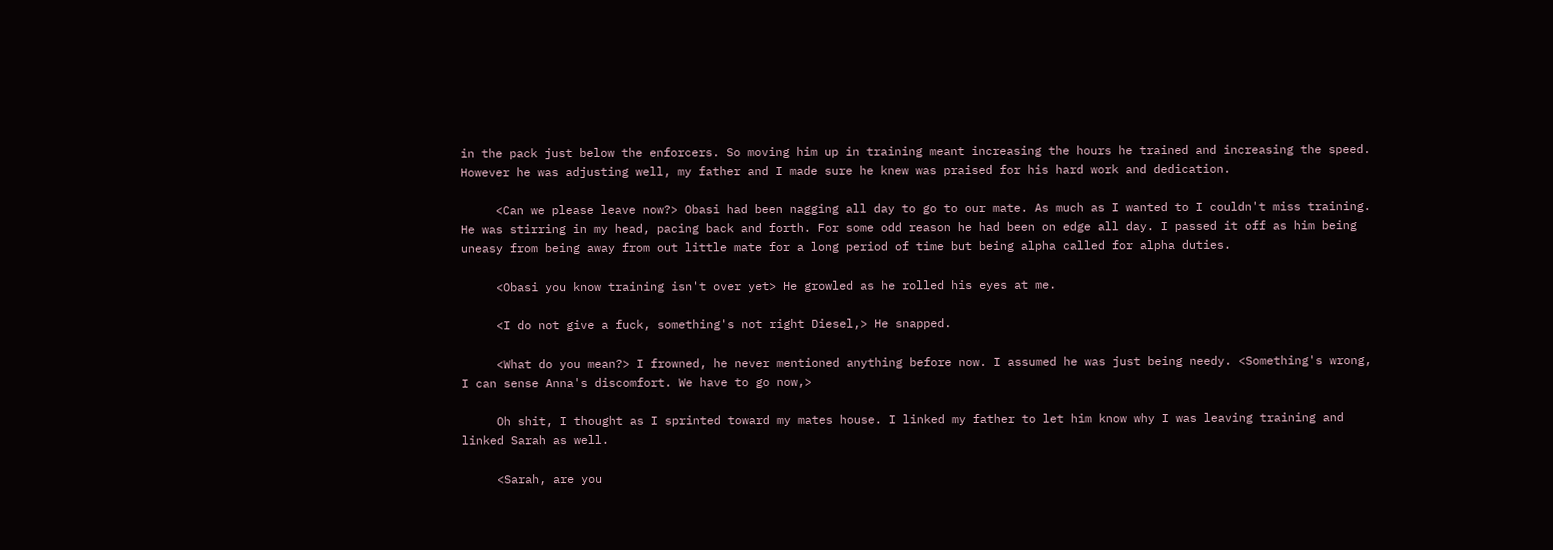in the pack just below the enforcers. So moving him up in training meant increasing the hours he trained and increasing the speed. However he was adjusting well, my father and I made sure he knew was praised for his hard work and dedication.

     <Can we please leave now?> Obasi had been nagging all day to go to our mate. As much as I wanted to I couldn't miss training. He was stirring in my head, pacing back and forth. For some odd reason he had been on edge all day. I passed it off as him being uneasy from being away from out little mate for a long period of time but being alpha called for alpha duties.

     <Obasi you know training isn't over yet> He growled as he rolled his eyes at me.

     <I do not give a fuck, something's not right Diesel,> He snapped.

     <What do you mean?> I frowned, he never mentioned anything before now. I assumed he was just being needy. <Something's wrong, I can sense Anna's discomfort. We have to go now,>

     Oh shit, I thought as I sprinted toward my mates house. I linked my father to let him know why I was leaving training and linked Sarah as well.

     <Sarah, are you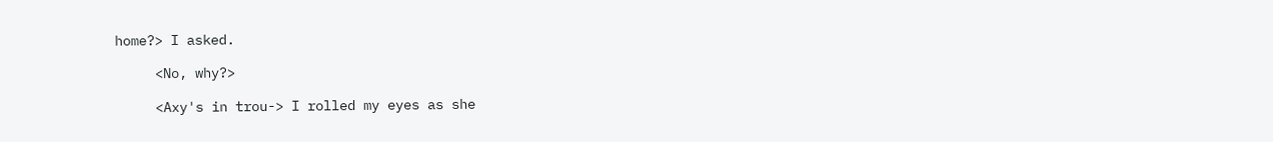home?> I asked.

     <No, why?>

     <Axy's in trou-> I rolled my eyes as she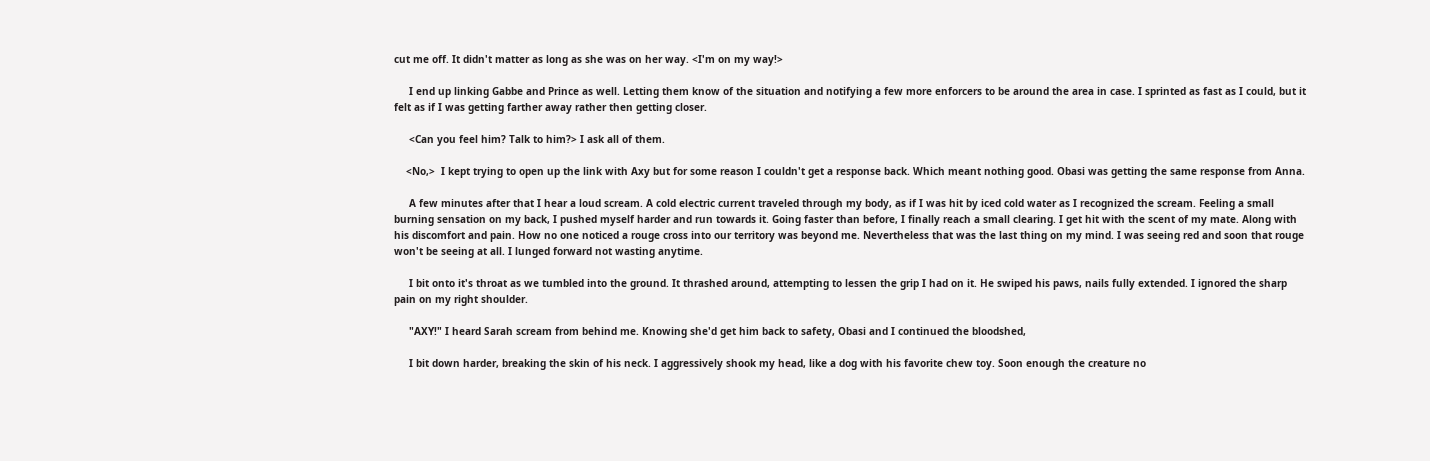cut me off. It didn't matter as long as she was on her way. <I'm on my way!>

     I end up linking Gabbe and Prince as well. Letting them know of the situation and notifying a few more enforcers to be around the area in case. I sprinted as fast as I could, but it felt as if I was getting farther away rather then getting closer.

     <Can you feel him? Talk to him?> I ask all of them.

    <No,>  I kept trying to open up the link with Axy but for some reason I couldn't get a response back. Which meant nothing good. Obasi was getting the same response from Anna.

     A few minutes after that I hear a loud scream. A cold electric current traveled through my body, as if I was hit by iced cold water as I recognized the scream. Feeling a small burning sensation on my back, I pushed myself harder and run towards it. Going faster than before, I finally reach a small clearing. I get hit with the scent of my mate. Along with his discomfort and pain. How no one noticed a rouge cross into our territory was beyond me. Nevertheless that was the last thing on my mind. I was seeing red and soon that rouge won't be seeing at all. I lunged forward not wasting anytime.

     I bit onto it's throat as we tumbled into the ground. It thrashed around, attempting to lessen the grip I had on it. He swiped his paws, nails fully extended. I ignored the sharp pain on my right shoulder.

     "AXY!" I heard Sarah scream from behind me. Knowing she'd get him back to safety, Obasi and I continued the bloodshed,

     I bit down harder, breaking the skin of his neck. I aggressively shook my head, like a dog with his favorite chew toy. Soon enough the creature no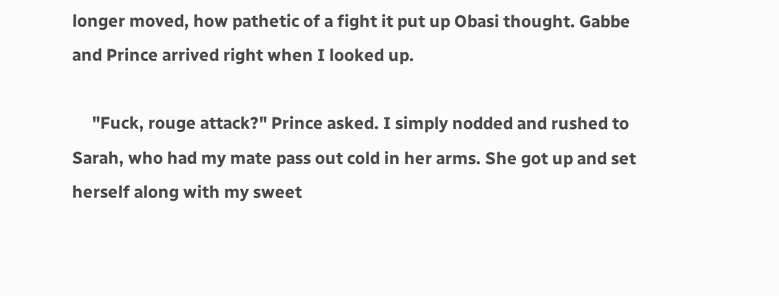longer moved, how pathetic of a fight it put up Obasi thought. Gabbe and Prince arrived right when I looked up.

     "Fuck, rouge attack?" Prince asked. I simply nodded and rushed to Sarah, who had my mate pass out cold in her arms. She got up and set herself along with my sweet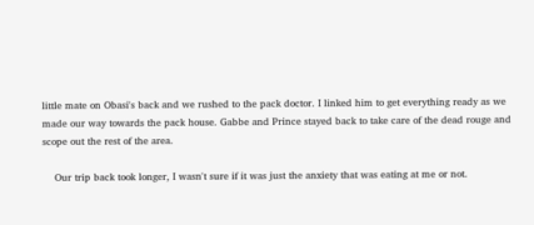little mate on Obasi's back and we rushed to the pack doctor. I linked him to get everything ready as we made our way towards the pack house. Gabbe and Prince stayed back to take care of the dead rouge and scope out the rest of the area.

    Our trip back took longer, I wasn't sure if it was just the anxiety that was eating at me or not.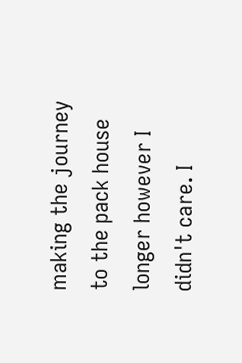making the journey to the pack house longer however I didn't care. I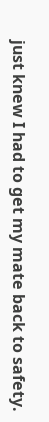just knew I had to get my mate back to safety.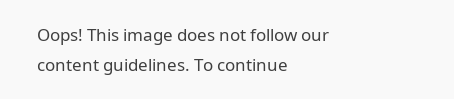Oops! This image does not follow our content guidelines. To continue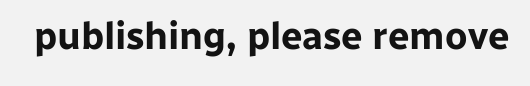publishing, please remove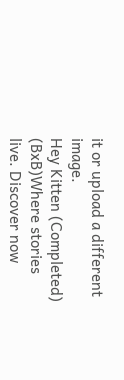it or upload a different image.
Hey Kitten (Completed) (BxB)Where stories live. Discover now